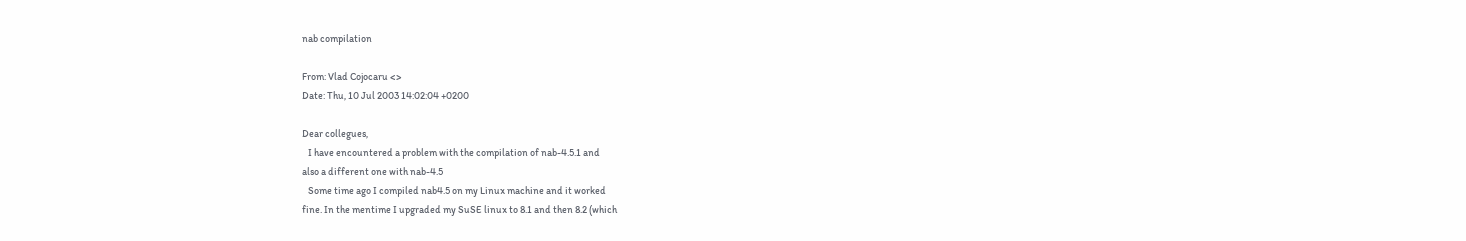nab compilation

From: Vlad Cojocaru <>
Date: Thu, 10 Jul 2003 14:02:04 +0200

Dear collegues,
   I have encountered a problem with the compilation of nab-4.5.1 and
also a different one with nab-4.5
   Some time ago I compiled nab4.5 on my Linux machine and it worked
fine. In the mentime I upgraded my SuSE linux to 8.1 and then 8.2 (which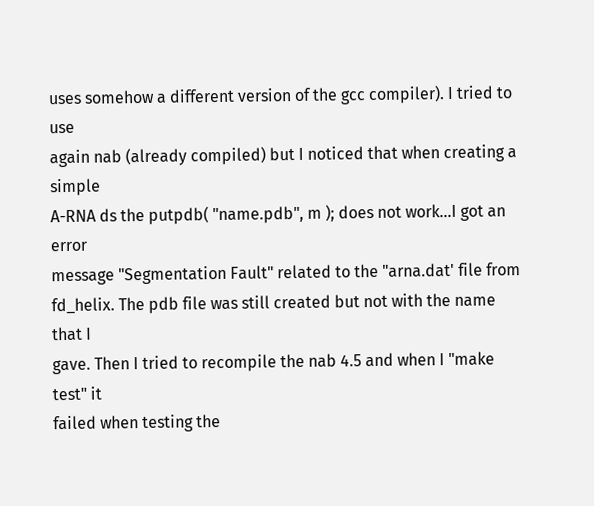uses somehow a different version of the gcc compiler). I tried to use
again nab (already compiled) but I noticed that when creating a simple
A-RNA ds the putpdb( "name.pdb", m ); does not work...I got an error
message "Segmentation Fault" related to the "arna.dat' file from
fd_helix. The pdb file was still created but not with the name that I
gave. Then I tried to recompile the nab 4.5 and when I "make test" it
failed when testing the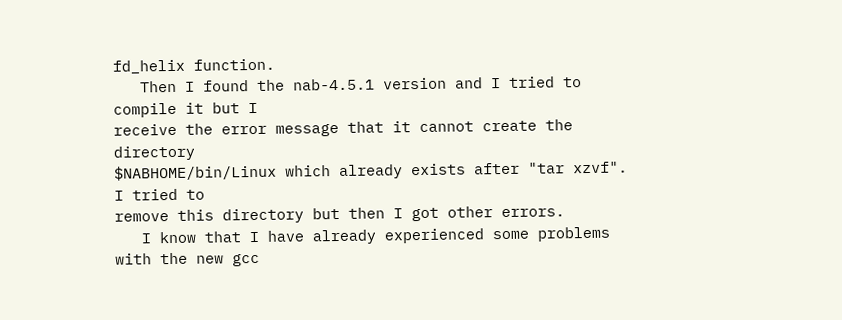fd_helix function.
   Then I found the nab-4.5.1 version and I tried to compile it but I
receive the error message that it cannot create the directory
$NABHOME/bin/Linux which already exists after "tar xzvf". I tried to
remove this directory but then I got other errors.
   I know that I have already experienced some problems with the new gcc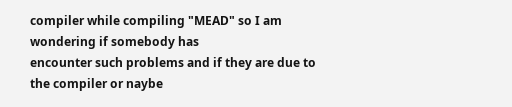compiler while compiling "MEAD" so I am wondering if somebody has
encounter such problems and if they are due to the compiler or naybe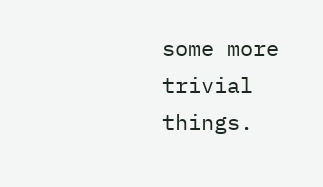some more trivial things.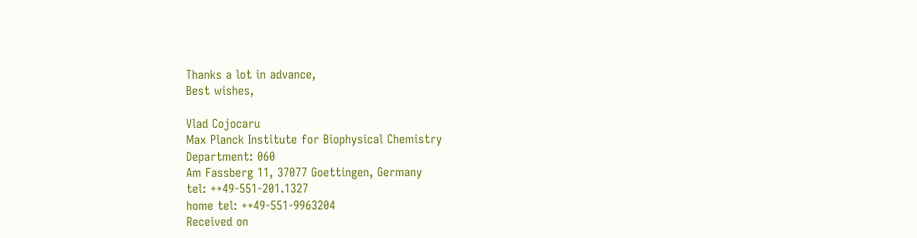Thanks a lot in advance,
Best wishes,

Vlad Cojocaru
Max Planck Institute for Biophysical Chemistry
Department: 060
Am Fassberg 11, 37077 Goettingen, Germany
tel: ++49-551-201.1327
home tel: ++49-551-9963204
Received on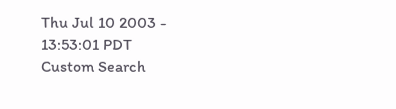Thu Jul 10 2003 - 13:53:01 PDT
Custom Search